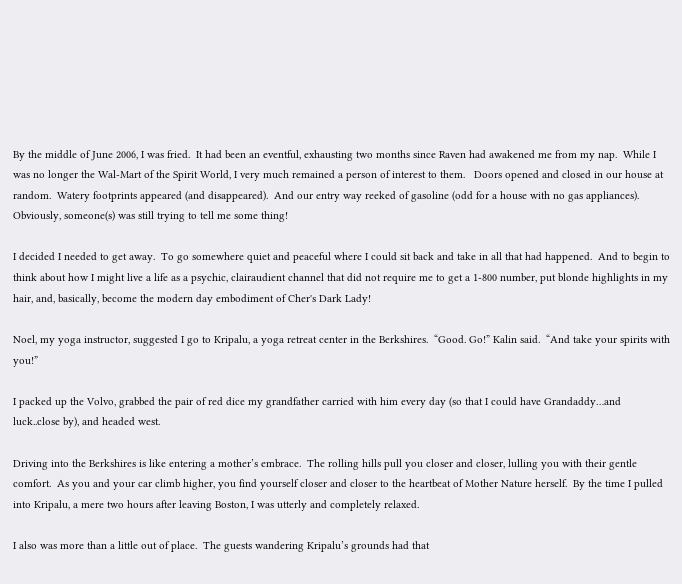By the middle of June 2006, I was fried.  It had been an eventful, exhausting two months since Raven had awakened me from my nap.  While I was no longer the Wal-Mart of the Spirit World, I very much remained a person of interest to them.   Doors opened and closed in our house at random.  Watery footprints appeared (and disappeared).  And our entry way reeked of gasoline (odd for a house with no gas appliances).  Obviously, someone(s) was still trying to tell me some thing!

I decided I needed to get away.  To go somewhere quiet and peaceful where I could sit back and take in all that had happened.  And to begin to think about how I might live a life as a psychic, clairaudient channel that did not require me to get a 1-800 number, put blonde highlights in my hair, and, basically, become the modern day embodiment of Cher's Dark Lady!

Noel, my yoga instructor, suggested I go to Kripalu, a yoga retreat center in the Berkshires.  “Good. Go!” Kalin said.  “And take your spirits with you!”

I packed up the Volvo, grabbed the pair of red dice my grandfather carried with him every day (so that I could have Grandaddy…and luck..close by), and headed west.

Driving into the Berkshires is like entering a mother’s embrace.  The rolling hills pull you closer and closer, lulling you with their gentle comfort.  As you and your car climb higher, you find yourself closer and closer to the heartbeat of Mother Nature herself.  By the time I pulled into Kripalu, a mere two hours after leaving Boston, I was utterly and completely relaxed.

I also was more than a little out of place.  The guests wandering Kripalu’s grounds had that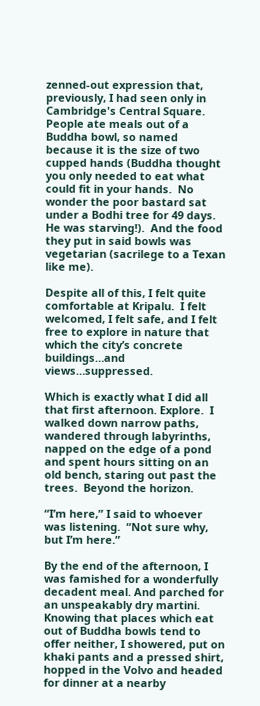zenned-out expression that, previously, I had seen only in Cambridge's Central Square.  People ate meals out of a Buddha bowl, so named because it is the size of two cupped hands (Buddha thought you only needed to eat what could fit in your hands.  No wonder the poor bastard sat under a Bodhi tree for 49 days.  He was starving!).  And the food they put in said bowls was vegetarian (sacrilege to a Texan like me).

Despite all of this, I felt quite comfortable at Kripalu.  I felt welcomed, I felt safe, and I felt free to explore in nature that which the city’s concrete buildings…and views…suppressed.

Which is exactly what I did all that first afternoon. Explore.  I walked down narrow paths, wandered through labyrinths, napped on the edge of a pond and spent hours sitting on an old bench, staring out past the trees.  Beyond the horizon.

“I’m here,” I said to whoever was listening.  “Not sure why, but I’m here.”

By the end of the afternoon, I was famished for a wonderfully decadent meal. And parched for an unspeakably dry martini.  Knowing that places which eat out of Buddha bowls tend to offer neither, I showered, put on khaki pants and a pressed shirt, hopped in the Volvo and headed for dinner at a nearby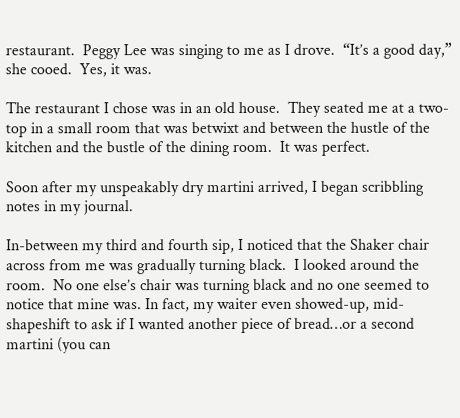restaurant.  Peggy Lee was singing to me as I drove.  “It’s a good day,” she cooed.  Yes, it was.

The restaurant I chose was in an old house.  They seated me at a two-top in a small room that was betwixt and between the hustle of the kitchen and the bustle of the dining room.  It was perfect.

Soon after my unspeakably dry martini arrived, I began scribbling notes in my journal.

In-between my third and fourth sip, I noticed that the Shaker chair across from me was gradually turning black.  I looked around the room.  No one else’s chair was turning black and no one seemed to notice that mine was. In fact, my waiter even showed-up, mid-shapeshift to ask if I wanted another piece of bread…or a second martini (you can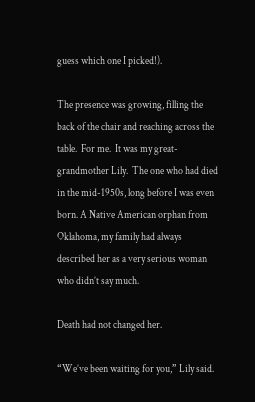guess which one I picked!).

The presence was growing, filling the back of the chair and reaching across the table.  For me.  It was my great-grandmother Lily.  The one who had died in the mid-1950s, long before I was even born. A Native American orphan from Oklahoma, my family had always described her as a very serious woman who didn’t say much.

Death had not changed her.

“We’ve been waiting for you,” Lily said.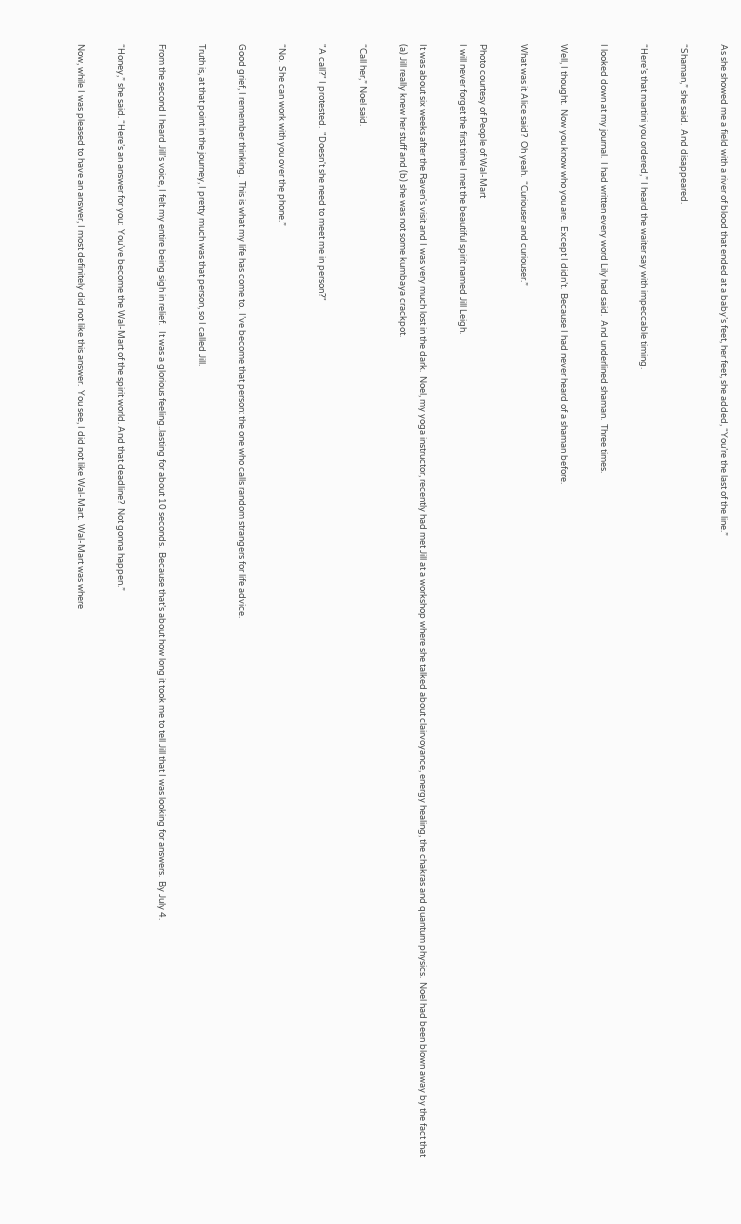As she showed me a field with a river of blood that ended at a baby’s feet, her feet, she added, “You’re the last of the line.”

“Shaman,” she said.  And disappeared.

“Here’s that martini you ordered,” I heard the waiter say with impeccable timing.

I looked down at my journal.  I had written every word Lily had said.  And underlined shaman.  Three times.

Well, I thought.  Now you know who you are.  Except I didn’t.  Because I had never heard of a shaman before.

What was it Alice said?  Oh yeah.  “Curiouser and curiouser.”

Photo courtesy of People of Wal-Mart
I will never forget the first time I met the beautiful spirit named Jill Leigh.

It was about six weeks after the Raven's visit and I was very much lost in the dark.  Noel, my yoga instructor, recently had met Jill at a workshop where she talked about clairvoyance, energy healing, the chakras and quantum physics.  Noel had been blown away by the fact that (a) Jill really knew her stuff and (b) she was not some kumbaya crackpot.

“Call her,” Noel said.

"A call?" I protested.  "Doesn't she need to meet me in person?"

“No.  She can work with you over the phone.”

Good grief, I remember thinking.  This is what my life has come to.  I’ve become that person: the one who calls random strangers for life advice.

Truth is, at that point in the journey, I pretty much was that person, so I called Jill.

From the second I heard Jill’s voice, I felt my entire being sigh in relief.   It was a glorious feeling..lasting for about 10 seconds.  Because that’s about how long it took me to tell Jill that I was looking for answers.  By July 4.

“Honey,” she said. “Here’s an answer for you:  You’ve become the Wal-Mart of the spirit world. And that deadline?  Not gonna happen.”

Now, while I was pleased to have an answer, I most definitely did not like this answer.  You see, I did not like Wal-Mart.  Wal-Mart was where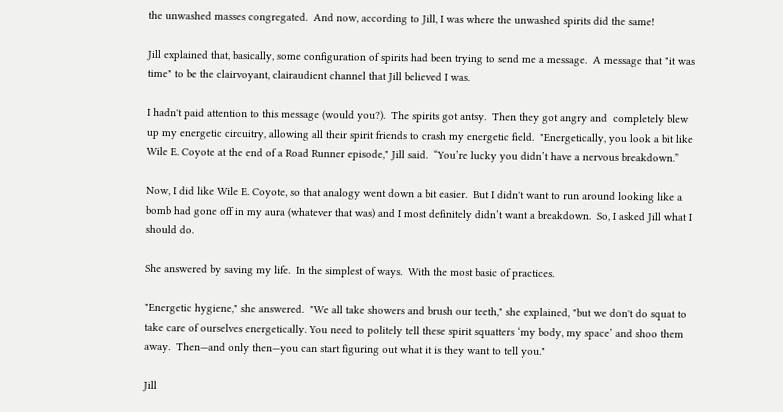the unwashed masses congregated.  And now, according to Jill, I was where the unwashed spirits did the same!

Jill explained that, basically, some configuration of spirits had been trying to send me a message.  A message that "it was time" to be the clairvoyant, clairaudient channel that Jill believed I was.

I hadn't paid attention to this message (would you?).  The spirits got antsy.  Then they got angry and  completely blew up my energetic circuitry, allowing all their spirit friends to crash my energetic field.  "Energetically, you look a bit like Wile E. Coyote at the end of a Road Runner episode," Jill said.  “You’re lucky you didn’t have a nervous breakdown.”

Now, I did like Wile E. Coyote, so that analogy went down a bit easier.  But I didn't want to run around looking like a bomb had gone off in my aura (whatever that was) and I most definitely didn’t want a breakdown.  So, I asked Jill what I should do.

She answered by saving my life.  In the simplest of ways.  With the most basic of practices.

"Energetic hygiene," she answered.  "We all take showers and brush our teeth," she explained, "but we don't do squat to take care of ourselves energetically. You need to politely tell these spirit squatters ‘my body, my space’ and shoo them away.  Then—and only then—you can start figuring out what it is they want to tell you."

Jill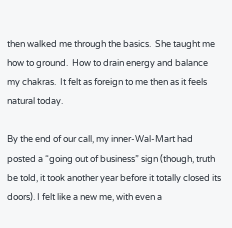then walked me through the basics.  She taught me how to ground.  How to drain energy and balance my chakras.  It felt as foreign to me then as it feels natural today.

By the end of our call, my inner-Wal-Mart had posted a “going out of business” sign (though, truth be told, it took another year before it totally closed its doors). I felt like a new me, with even a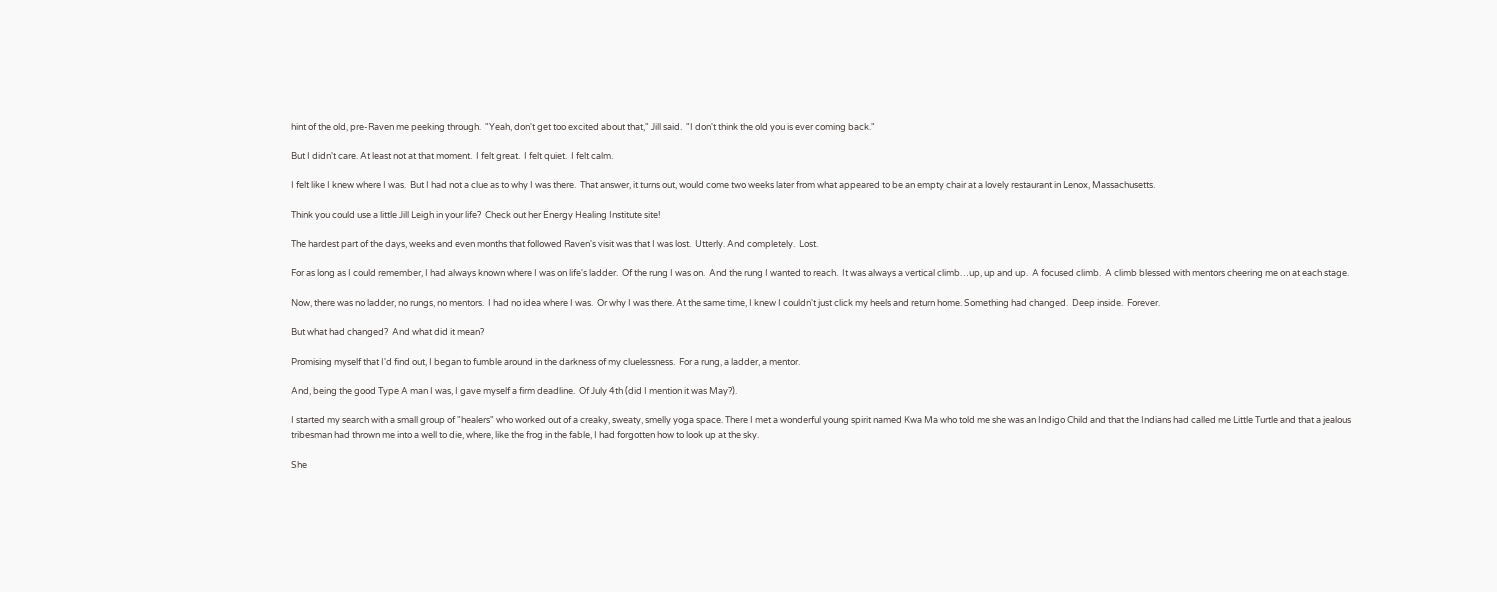hint of the old, pre-Raven me peeking through.  "Yeah, don't get too excited about that," Jill said.  "I don't think the old you is ever coming back."

But I didn't care. At least not at that moment.  I felt great.  I felt quiet.  I felt calm.

I felt like I knew where I was.  But I had not a clue as to why I was there.  That answer, it turns out, would come two weeks later from what appeared to be an empty chair at a lovely restaurant in Lenox, Massachusetts.

Think you could use a little Jill Leigh in your life?  Check out her Energy Healing Institute site!

The hardest part of the days, weeks and even months that followed Raven's visit was that I was lost.  Utterly. And completely.  Lost.

For as long as I could remember, I had always known where I was on life's ladder.  Of the rung I was on.  And the rung I wanted to reach.  It was always a vertical climb…up, up and up.  A focused climb.  A climb blessed with mentors cheering me on at each stage.

Now, there was no ladder, no rungs, no mentors.  I had no idea where I was.  Or why I was there. At the same time, I knew I couldn't just click my heels and return home. Something had changed.  Deep inside.  Forever.

But what had changed?  And what did it mean?

Promising myself that I'd find out, I began to fumble around in the darkness of my cluelessness.  For a rung, a ladder, a mentor.

And, being the good Type A man I was, I gave myself a firm deadline.  Of July 4th (did I mention it was May?).

I started my search with a small group of "healers" who worked out of a creaky, sweaty, smelly yoga space. There I met a wonderful young spirit named Kwa Ma who told me she was an Indigo Child and that the Indians had called me Little Turtle and that a jealous tribesman had thrown me into a well to die, where, like the frog in the fable, I had forgotten how to look up at the sky.

She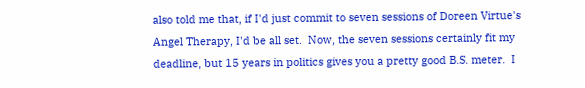also told me that, if I'd just commit to seven sessions of Doreen Virtue's Angel Therapy, I'd be all set.  Now, the seven sessions certainly fit my deadline, but 15 years in politics gives you a pretty good B.S. meter.  I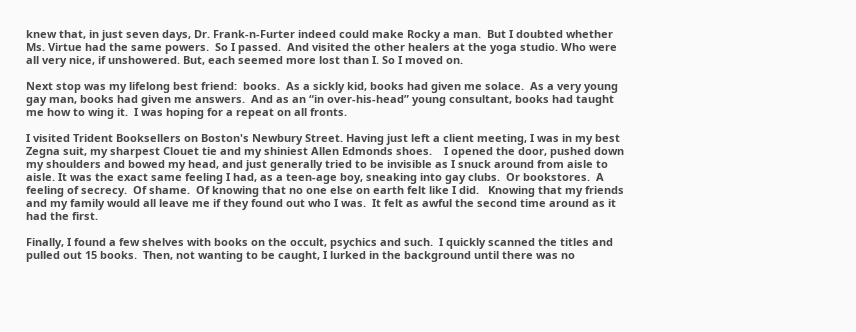knew that, in just seven days, Dr. Frank-n-Furter indeed could make Rocky a man.  But I doubted whether Ms. Virtue had the same powers.  So I passed.  And visited the other healers at the yoga studio. Who were all very nice, if unshowered. But, each seemed more lost than I. So I moved on.

Next stop was my lifelong best friend:  books.  As a sickly kid, books had given me solace.  As a very young gay man, books had given me answers.  And as an “in over-his-head” young consultant, books had taught me how to wing it.  I was hoping for a repeat on all fronts.

I visited Trident Booksellers on Boston's Newbury Street. Having just left a client meeting, I was in my best Zegna suit, my sharpest Clouet tie and my shiniest Allen Edmonds shoes.    I opened the door, pushed down my shoulders and bowed my head, and just generally tried to be invisible as I snuck around from aisle to aisle. It was the exact same feeling I had, as a teen-age boy, sneaking into gay clubs.  Or bookstores.  A feeling of secrecy.  Of shame.  Of knowing that no one else on earth felt like I did.   Knowing that my friends and my family would all leave me if they found out who I was.  It felt as awful the second time around as it had the first.

Finally, I found a few shelves with books on the occult, psychics and such.  I quickly scanned the titles and pulled out 15 books.  Then, not wanting to be caught, I lurked in the background until there was no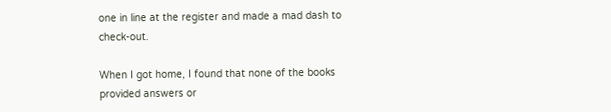one in line at the register and made a mad dash to check-out.

When I got home, I found that none of the books provided answers or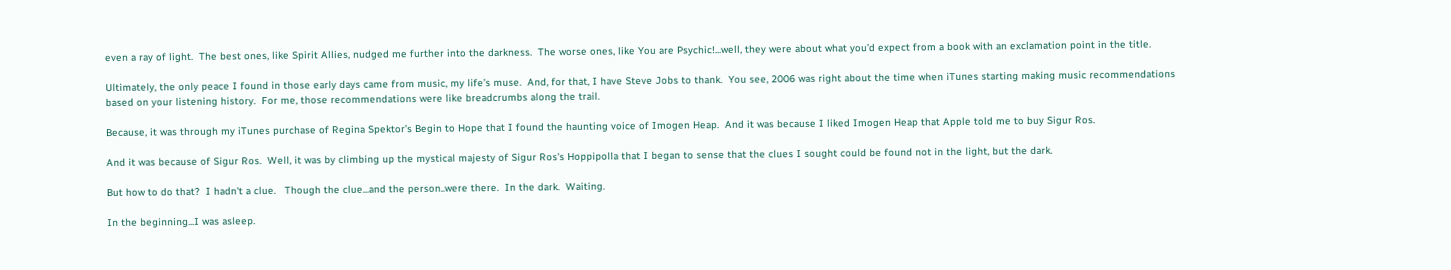even a ray of light.  The best ones, like Spirit Allies, nudged me further into the darkness.  The worse ones, like You are Psychic!...well, they were about what you’d expect from a book with an exclamation point in the title.

Ultimately, the only peace I found in those early days came from music, my life’s muse.  And, for that, I have Steve Jobs to thank.  You see, 2006 was right about the time when iTunes starting making music recommendations based on your listening history.  For me, those recommendations were like breadcrumbs along the trail.

Because, it was through my iTunes purchase of Regina Spektor’s Begin to Hope that I found the haunting voice of Imogen Heap.  And it was because I liked Imogen Heap that Apple told me to buy Sigur Ros.

And it was because of Sigur Ros.  Well, it was by climbing up the mystical majesty of Sigur Ros's Hoppipolla that I began to sense that the clues I sought could be found not in the light, but the dark.

But how to do that?  I hadn't a clue.   Though the clue...and the person..were there.  In the dark.  Waiting.

In the beginning...I was asleep.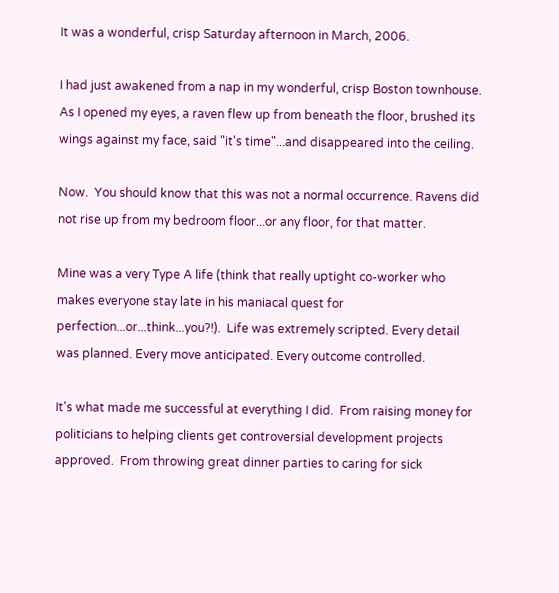It was a wonderful, crisp Saturday afternoon in March, 2006.

I had just awakened from a nap in my wonderful, crisp Boston townhouse.  As I opened my eyes, a raven flew up from beneath the floor, brushed its wings against my face, said "it's time"...and disappeared into the ceiling.

Now.  You should know that this was not a normal occurrence. Ravens did not rise up from my bedroom floor...or any floor, for that matter.

Mine was a very Type A life (think that really uptight co-worker who makes everyone stay late in his maniacal quest for perfection...or...think...you?!).  Life was extremely scripted. Every detail was planned. Every move anticipated. Every outcome controlled.

It's what made me successful at everything I did.  From raising money for politicians to helping clients get controversial development projects approved.  From throwing great dinner parties to caring for sick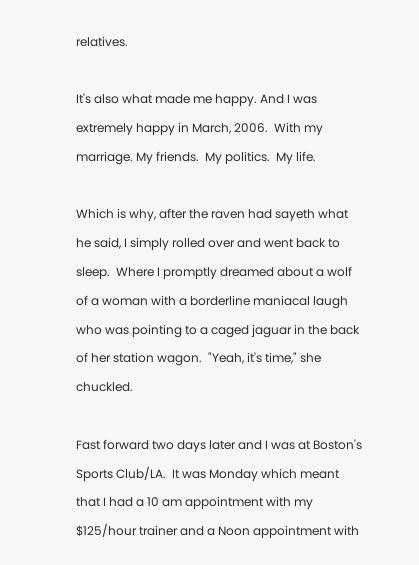relatives.

It's also what made me happy. And I was extremely happy in March, 2006.  With my marriage. My friends.  My politics.  My life.

Which is why, after the raven had sayeth what he said, I simply rolled over and went back to sleep.  Where I promptly dreamed about a wolf of a woman with a borderline maniacal laugh who was pointing to a caged jaguar in the back of her station wagon.  "Yeah, it's time," she chuckled.

Fast forward two days later and I was at Boston's Sports Club/LA.  It was Monday which meant that I had a 10 am appointment with my $125/hour trainer and a Noon appointment with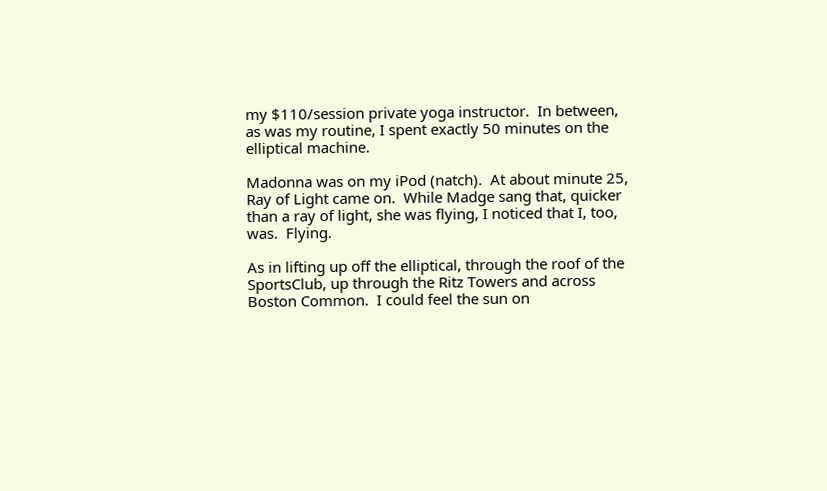my $110/session private yoga instructor.  In between, as was my routine, I spent exactly 50 minutes on the elliptical machine.

Madonna was on my iPod (natch).  At about minute 25, Ray of Light came on.  While Madge sang that, quicker than a ray of light, she was flying, I noticed that I, too, was.  Flying.

As in lifting up off the elliptical, through the roof of the SportsClub, up through the Ritz Towers and across Boston Common.  I could feel the sun on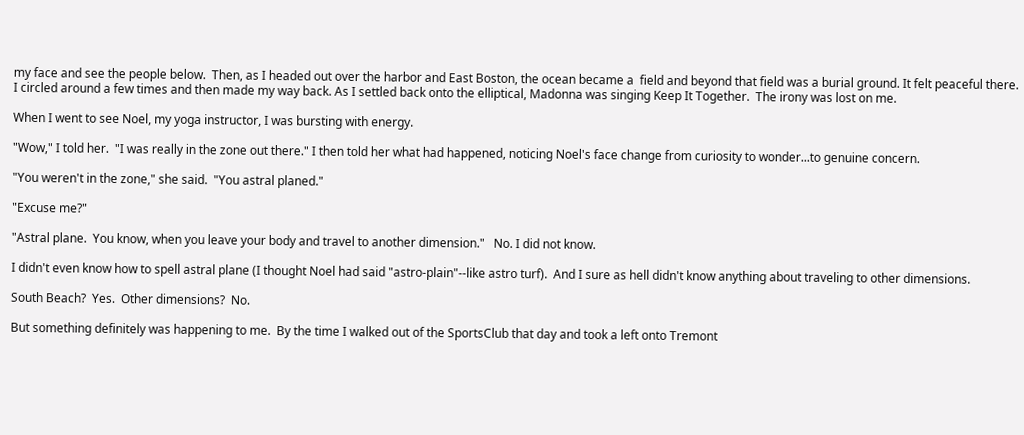my face and see the people below.  Then, as I headed out over the harbor and East Boston, the ocean became a  field and beyond that field was a burial ground. It felt peaceful there.  I circled around a few times and then made my way back. As I settled back onto the elliptical, Madonna was singing Keep It Together.  The irony was lost on me.

When I went to see Noel, my yoga instructor, I was bursting with energy.

"Wow," I told her.  "I was really in the zone out there." I then told her what had happened, noticing Noel's face change from curiosity to wonder...to genuine concern.

"You weren't in the zone," she said.  "You astral planed."

"Excuse me?"

"Astral plane.  You know, when you leave your body and travel to another dimension."   No. I did not know.

I didn't even know how to spell astral plane (I thought Noel had said "astro-plain"--like astro turf).  And I sure as hell didn't know anything about traveling to other dimensions.

South Beach?  Yes.  Other dimensions?  No.

But something definitely was happening to me.  By the time I walked out of the SportsClub that day and took a left onto Tremont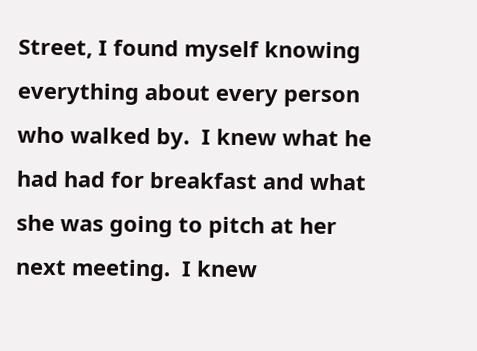Street, I found myself knowing everything about every person who walked by.  I knew what he had had for breakfast and what she was going to pitch at her next meeting.  I knew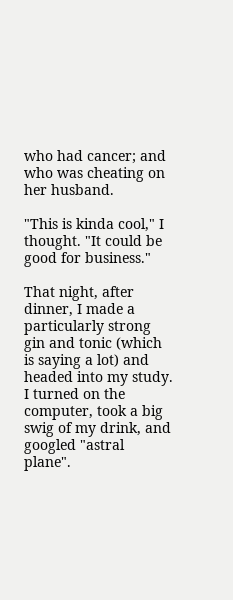who had cancer; and who was cheating on her husband.

"This is kinda cool," I thought. "It could be good for business."

That night, after dinner, I made a particularly strong gin and tonic (which is saying a lot) and headed into my study.  I turned on the computer, took a big swig of my drink, and googled "astral plane".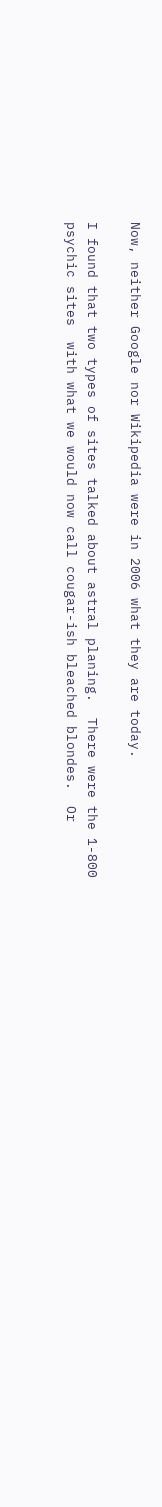Now, neither Google nor Wikipedia were in 2006 what they are today.

I found that two types of sites talked about astral planing.  There were the 1-800 psychic sites  with what we would now call cougar-ish bleached blondes.  Or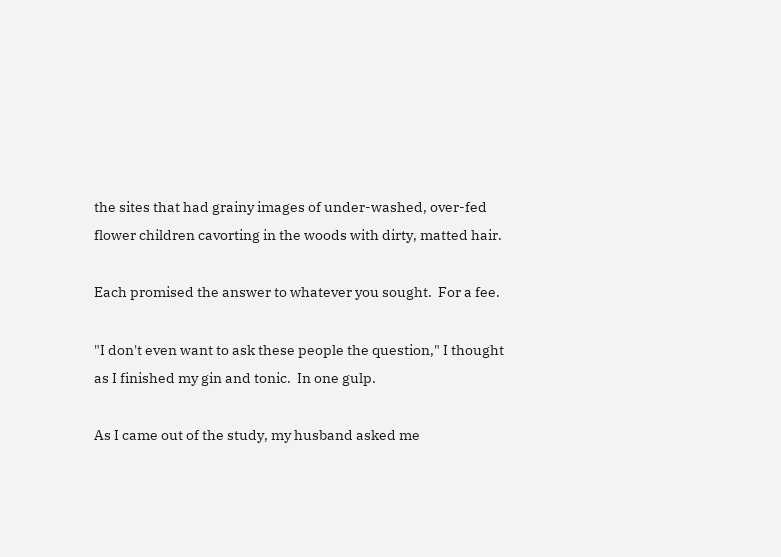the sites that had grainy images of under-washed, over-fed flower children cavorting in the woods with dirty, matted hair.

Each promised the answer to whatever you sought.  For a fee.

"I don't even want to ask these people the question," I thought as I finished my gin and tonic.  In one gulp.

As I came out of the study, my husband asked me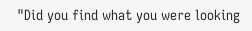"Did you find what you were looking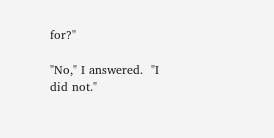for?"

"No," I answered.  "I did not."